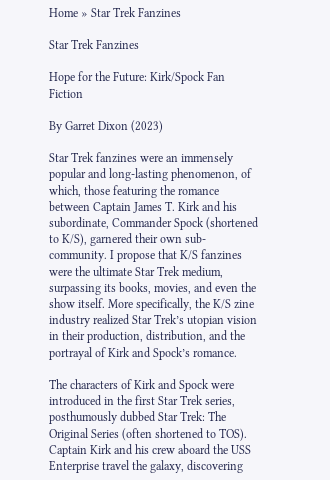Home » Star Trek Fanzines

Star Trek Fanzines

Hope for the Future: Kirk/Spock Fan Fiction

By Garret Dixon (2023)

Star Trek fanzines were an immensely popular and long-lasting phenomenon, of which, those featuring the romance between Captain James T. Kirk and his subordinate, Commander Spock (shortened to K/S), garnered their own sub-community. I propose that K/S fanzines were the ultimate Star Trek medium, surpassing its books, movies, and even the show itself. More specifically, the K/S zine industry realized Star Trek’s utopian vision in their production, distribution, and the portrayal of Kirk and Spock’s romance.

The characters of Kirk and Spock were introduced in the first Star Trek series, posthumously dubbed Star Trek: The Original Series (often shortened to TOS). Captain Kirk and his crew aboard the USS Enterprise travel the galaxy, discovering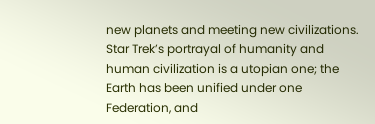new planets and meeting new civilizations. Star Trek’s portrayal of humanity and human civilization is a utopian one; the Earth has been unified under one Federation, and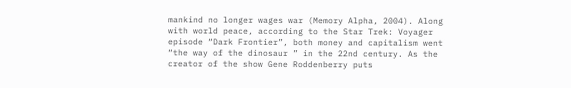mankind no longer wages war (Memory Alpha, 2004). Along with world peace, according to the Star Trek: Voyager episode “Dark Frontier”, both money and capitalism went “the way of the dinosaur ” in the 22nd century. As the creator of the show Gene Roddenberry puts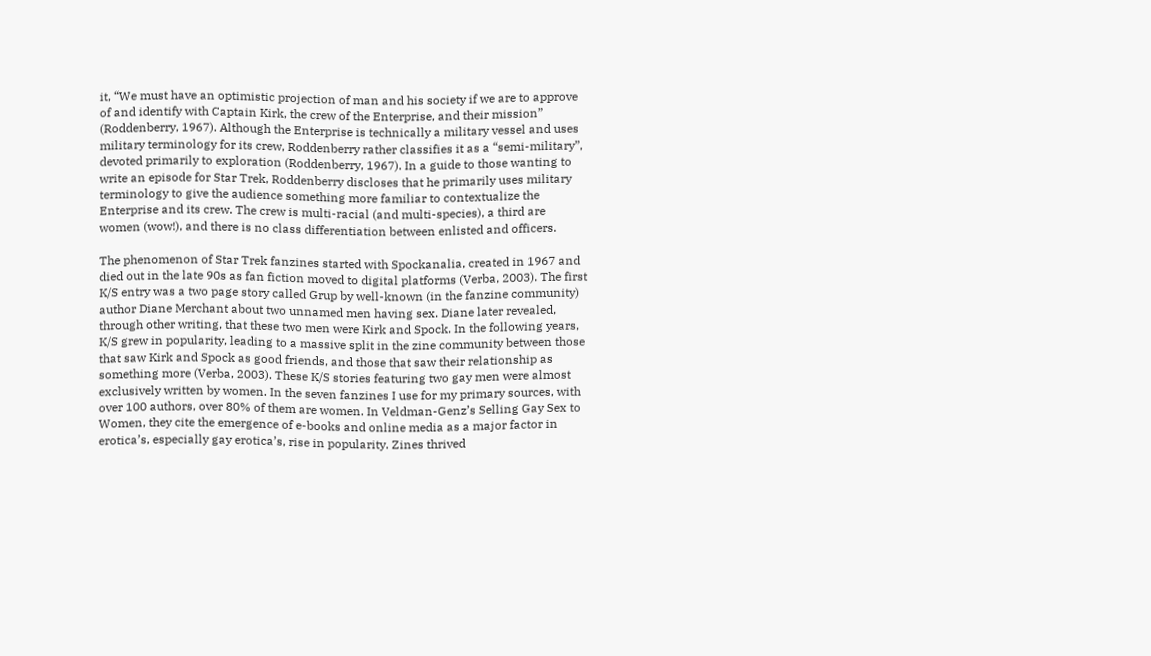it, “We must have an optimistic projection of man and his society if we are to approve of and identify with Captain Kirk, the crew of the Enterprise, and their mission” (Roddenberry, 1967). Although the Enterprise is technically a military vessel and uses military terminology for its crew, Roddenberry rather classifies it as a “semi-military”, devoted primarily to exploration (Roddenberry, 1967). In a guide to those wanting to write an episode for Star Trek, Roddenberry discloses that he primarily uses military terminology to give the audience something more familiar to contextualize the Enterprise and its crew. The crew is multi-racial (and multi-species), a third are women (wow!), and there is no class differentiation between enlisted and officers.

The phenomenon of Star Trek fanzines started with Spockanalia, created in 1967 and died out in the late 90s as fan fiction moved to digital platforms (Verba, 2003). The first K/S entry was a two page story called Grup by well-known (in the fanzine community) author Diane Merchant about two unnamed men having sex. Diane later revealed, through other writing, that these two men were Kirk and Spock. In the following years, K/S grew in popularity, leading to a massive split in the zine community between those that saw Kirk and Spock as good friends, and those that saw their relationship as something more (Verba, 2003). These K/S stories featuring two gay men were almost exclusively written by women. In the seven fanzines I use for my primary sources, with over 100 authors, over 80% of them are women. In Veldman-Genz’s Selling Gay Sex to Women, they cite the emergence of e-books and online media as a major factor in erotica’s, especially gay erotica’s, rise in popularity. Zines thrived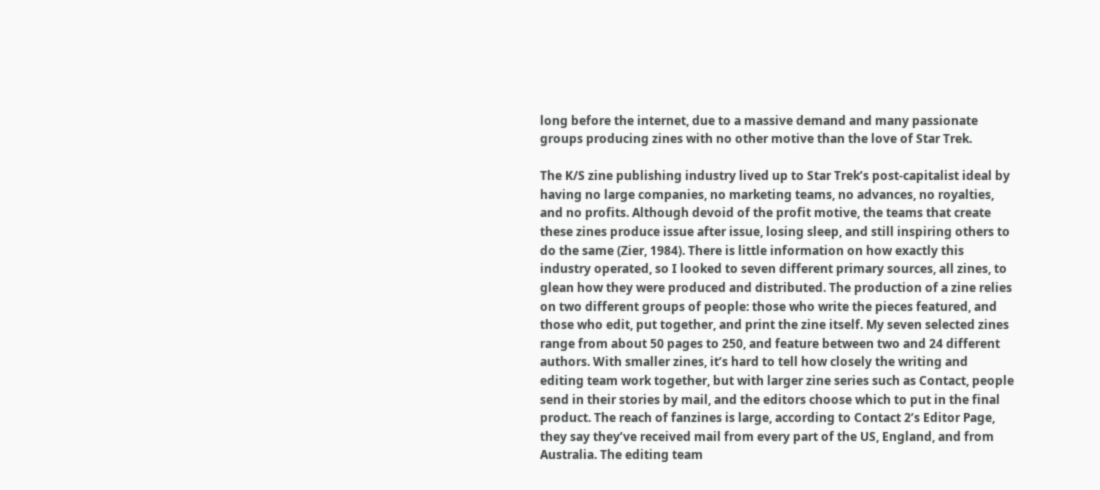long before the internet, due to a massive demand and many passionate groups producing zines with no other motive than the love of Star Trek.

The K/S zine publishing industry lived up to Star Trek’s post-capitalist ideal by having no large companies, no marketing teams, no advances, no royalties, and no profits. Although devoid of the profit motive, the teams that create these zines produce issue after issue, losing sleep, and still inspiring others to do the same (Zier, 1984). There is little information on how exactly this industry operated, so I looked to seven different primary sources, all zines, to glean how they were produced and distributed. The production of a zine relies on two different groups of people: those who write the pieces featured, and those who edit, put together, and print the zine itself. My seven selected zines range from about 50 pages to 250, and feature between two and 24 different authors. With smaller zines, it’s hard to tell how closely the writing and editing team work together, but with larger zine series such as Contact, people send in their stories by mail, and the editors choose which to put in the final product. The reach of fanzines is large, according to Contact 2’s Editor Page, they say they’ve received mail from every part of the US, England, and from Australia. The editing team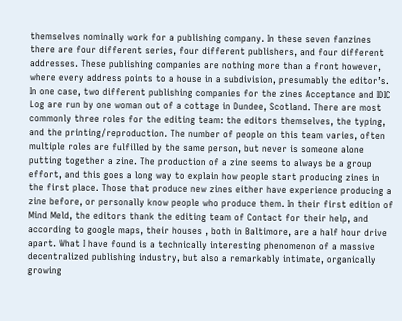themselves nominally work for a publishing company. In these seven fanzines there are four different series, four different publishers, and four different addresses. These publishing companies are nothing more than a front however, where every address points to a house in a subdivision, presumably the editor’s. In one case, two different publishing companies for the zines Acceptance and IDIC Log are run by one woman out of a cottage in Dundee, Scotland. There are most commonly three roles for the editing team: the editors themselves, the typing, and the printing/reproduction. The number of people on this team varies, often multiple roles are fulfilled by the same person, but never is someone alone putting together a zine. The production of a zine seems to always be a group effort, and this goes a long way to explain how people start producing zines in the first place. Those that produce new zines either have experience producing a zine before, or personally know people who produce them. In their first edition of Mind Meld, the editors thank the editing team of Contact for their help, and according to google maps, their houses , both in Baltimore, are a half hour drive apart. What I have found is a technically interesting phenomenon of a massive decentralized publishing industry, but also a remarkably intimate, organically growing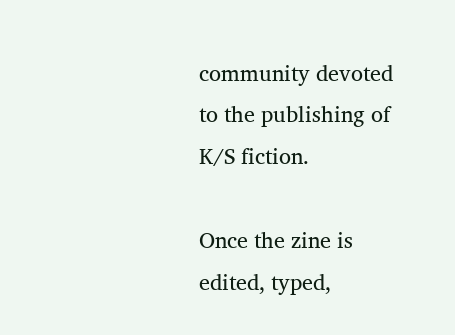community devoted to the publishing of K/S fiction.

Once the zine is edited, typed,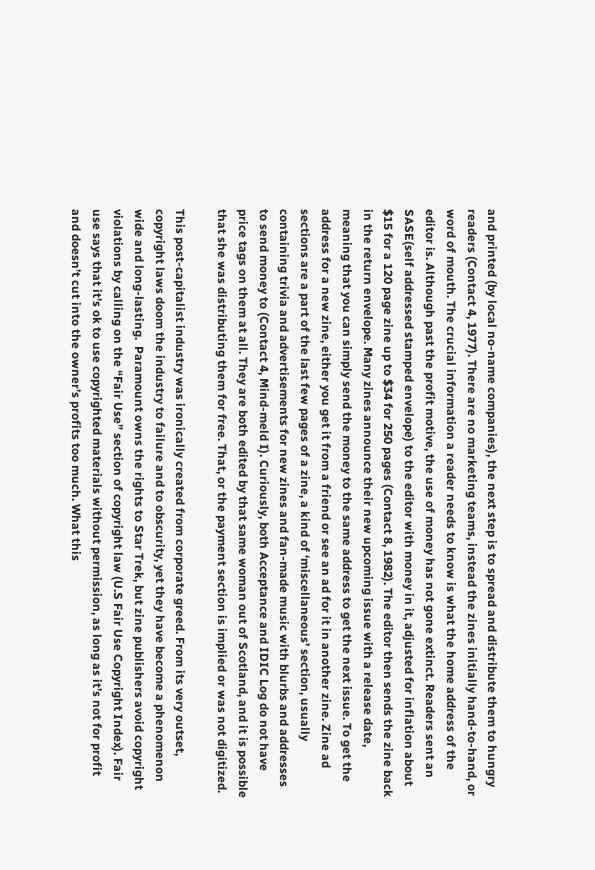and printed (by local no-name companies), the next step is to spread and distribute them to hungry readers (Contact 4, 1977). There are no marketing teams, instead the zines initially hand-to-hand, or word of mouth. The crucial information a reader needs to know is what the home address of the editor is. Although past the profit motive, the use of money has not gone extinct. Readers sent an SASE(self addressed stamped envelope) to the editor with money in it, adjusted for inflation about $15 for a 120 page zine up to $34 for 250 pages (Contact 8, 1982). The editor then sends the zine back in the return envelope. Many zines announce their new upcoming issue with a release date, meaning that you can simply send the money to the same address to get the next issue. To get the address for a new zine, either you get it from a friend or see an ad for it in another zine. Zine ad sections are a part of the last few pages of a zine, a kind of ‘miscellaneous’ section, usually containing trivia and advertisements for new zines and fan-made music with blurbs and addresses to send money to (Contact 4, Mind-meld I). Curiously, both Acceptance and IDIC Log do not have price tags on them at all. They are both edited by that same woman out of Scotland, and it is possible that she was distributing them for free. That, or the payment section is implied or was not digitized.

This post-capitalist industry was ironically created from corporate greed. From its very outset, copyright laws doom the industry to failure and to obscurity, yet they have become a phenomenon wide and long-lasting.  Paramount owns the rights to Star Trek, but zine publishers avoid copyright violations by calling on the “Fair Use” section of copyright law (U.S Fair Use Copyright Index). Fair use says that it’s ok to use copyrighted materials without permission, as long as it’s not for profit and doesn’t cut into the owner’s profits too much. What this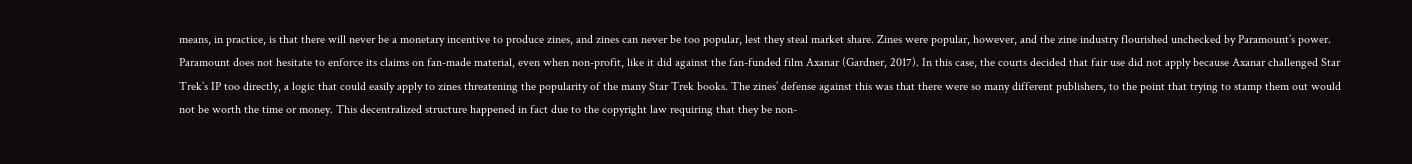means, in practice, is that there will never be a monetary incentive to produce zines, and zines can never be too popular, lest they steal market share. Zines were popular, however, and the zine industry flourished unchecked by Paramount’s power. Paramount does not hesitate to enforce its claims on fan-made material, even when non-profit, like it did against the fan-funded film Axanar (Gardner, 2017). In this case, the courts decided that fair use did not apply because Axanar challenged Star Trek’s IP too directly, a logic that could easily apply to zines threatening the popularity of the many Star Trek books. The zines’ defense against this was that there were so many different publishers, to the point that trying to stamp them out would not be worth the time or money. This decentralized structure happened in fact due to the copyright law requiring that they be non-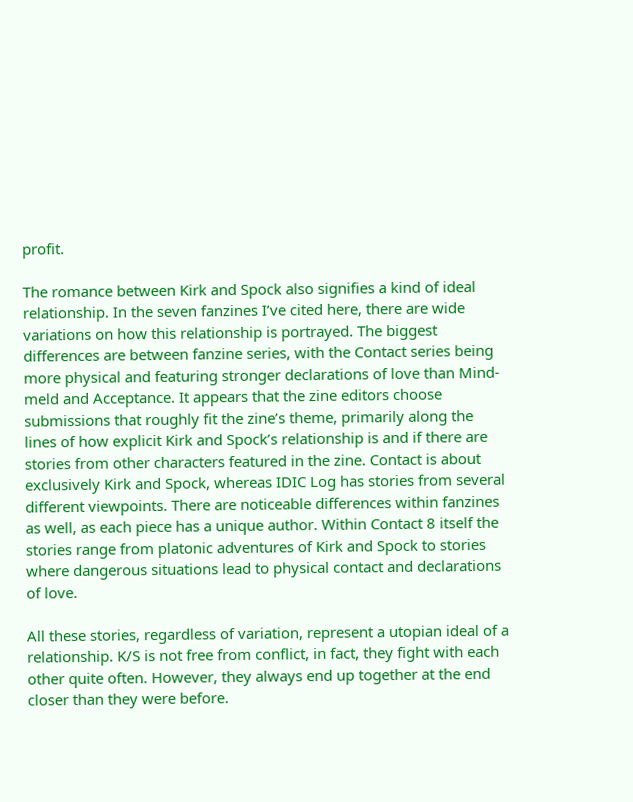profit.

The romance between Kirk and Spock also signifies a kind of ideal relationship. In the seven fanzines I’ve cited here, there are wide variations on how this relationship is portrayed. The biggest differences are between fanzine series, with the Contact series being more physical and featuring stronger declarations of love than Mind-meld and Acceptance. It appears that the zine editors choose submissions that roughly fit the zine’s theme, primarily along the lines of how explicit Kirk and Spock’s relationship is and if there are stories from other characters featured in the zine. Contact is about exclusively Kirk and Spock, whereas IDIC Log has stories from several different viewpoints. There are noticeable differences within fanzines as well, as each piece has a unique author. Within Contact 8 itself the stories range from platonic adventures of Kirk and Spock to stories where dangerous situations lead to physical contact and declarations of love.

All these stories, regardless of variation, represent a utopian ideal of a relationship. K/S is not free from conflict, in fact, they fight with each other quite often. However, they always end up together at the end closer than they were before.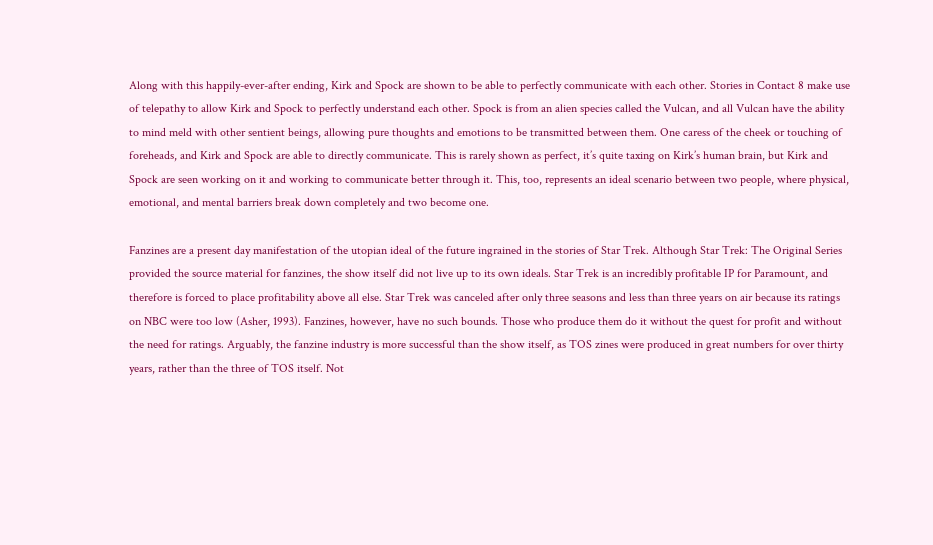Along with this happily-ever-after ending, Kirk and Spock are shown to be able to perfectly communicate with each other. Stories in Contact 8 make use of telepathy to allow Kirk and Spock to perfectly understand each other. Spock is from an alien species called the Vulcan, and all Vulcan have the ability to mind meld with other sentient beings, allowing pure thoughts and emotions to be transmitted between them. One caress of the cheek or touching of foreheads, and Kirk and Spock are able to directly communicate. This is rarely shown as perfect, it’s quite taxing on Kirk’s human brain, but Kirk and Spock are seen working on it and working to communicate better through it. This, too, represents an ideal scenario between two people, where physical, emotional, and mental barriers break down completely and two become one.

Fanzines are a present day manifestation of the utopian ideal of the future ingrained in the stories of Star Trek. Although Star Trek: The Original Series provided the source material for fanzines, the show itself did not live up to its own ideals. Star Trek is an incredibly profitable IP for Paramount, and therefore is forced to place profitability above all else. Star Trek was canceled after only three seasons and less than three years on air because its ratings on NBC were too low (Asher, 1993). Fanzines, however, have no such bounds. Those who produce them do it without the quest for profit and without the need for ratings. Arguably, the fanzine industry is more successful than the show itself, as TOS zines were produced in great numbers for over thirty years, rather than the three of TOS itself. Not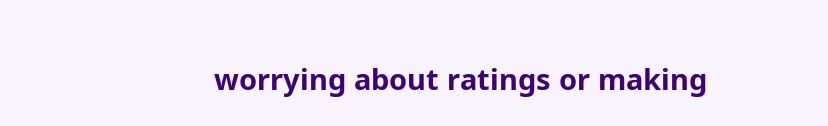worrying about ratings or making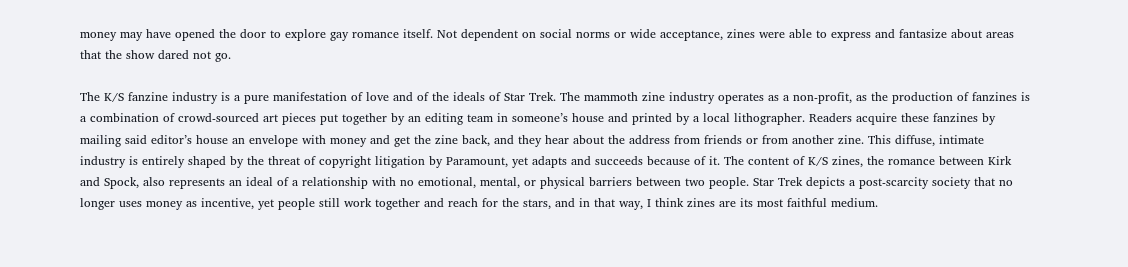money may have opened the door to explore gay romance itself. Not dependent on social norms or wide acceptance, zines were able to express and fantasize about areas that the show dared not go.

The K/S fanzine industry is a pure manifestation of love and of the ideals of Star Trek. The mammoth zine industry operates as a non-profit, as the production of fanzines is a combination of crowd-sourced art pieces put together by an editing team in someone’s house and printed by a local lithographer. Readers acquire these fanzines by mailing said editor’s house an envelope with money and get the zine back, and they hear about the address from friends or from another zine. This diffuse, intimate industry is entirely shaped by the threat of copyright litigation by Paramount, yet adapts and succeeds because of it. The content of K/S zines, the romance between Kirk and Spock, also represents an ideal of a relationship with no emotional, mental, or physical barriers between two people. Star Trek depicts a post-scarcity society that no longer uses money as incentive, yet people still work together and reach for the stars, and in that way, I think zines are its most faithful medium.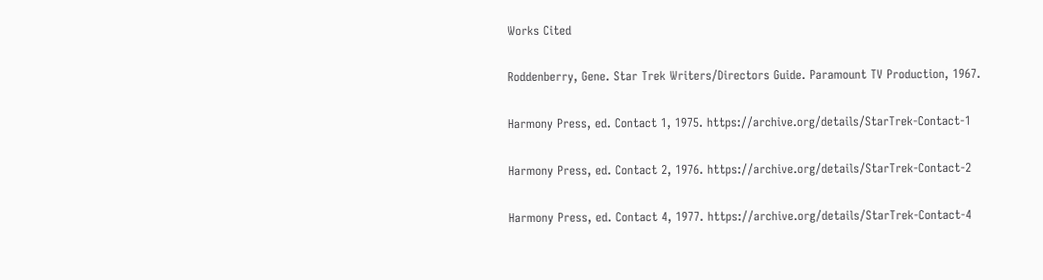Works Cited

Roddenberry, Gene. Star Trek Writers/Directors Guide. Paramount TV Production, 1967.

Harmony Press, ed. Contact 1, 1975. https://archive.org/details/StarTrek-Contact-1

Harmony Press, ed. Contact 2, 1976. https://archive.org/details/StarTrek-Contact-2

Harmony Press, ed. Contact 4, 1977. https://archive.org/details/StarTrek-Contact-4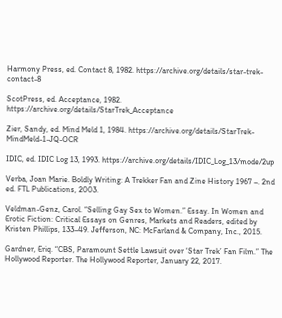Harmony Press, ed. Contact 8, 1982. https://archive.org/details/star-trek-contact-8

ScotPress, ed. Acceptance, 1982. https://archive.org/details/StarTrek_Acceptance

Zier, Sandy, ed. Mind Meld 1, 1984. https://archive.org/details/StarTrek-MindMeld-1-JQ-OCR

IDIC, ed. IDIC Log 13, 1993. https://archive.org/details/IDIC_Log_13/mode/2up

Verba, Joan Marie. Boldly Writing: A Trekker Fan and Zine History 1967 –. 2nd ed. FTL Publications, 2003.

Veldman-Genz, Carol. “Selling Gay Sex to Women.” Essay. In Women and Erotic Fiction: Critical Essays on Genres, Markets and Readers, edited by Kristen Phillips, 133–49. Jefferson, NC: McFarland & Company, Inc., 2015.

Gardner, Eriq. “CBS, Paramount Settle Lawsuit over ‘Star Trek’ Fan Film.” The Hollywood Reporter. The Hollywood Reporter, January 22, 2017.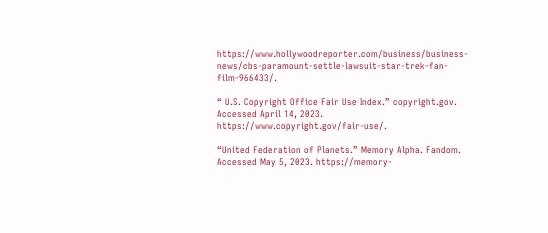https://www.hollywoodreporter.com/business/business-news/cbs-paramount-settle-lawsuit-star-trek-fan-film-966433/.

“ U.S. Copyright Office Fair Use Index.” copyright.gov. Accessed April 14, 2023. https://www.copyright.gov/fair-use/.

“United Federation of Planets.” Memory Alpha. Fandom. Accessed May 5, 2023. https://memory-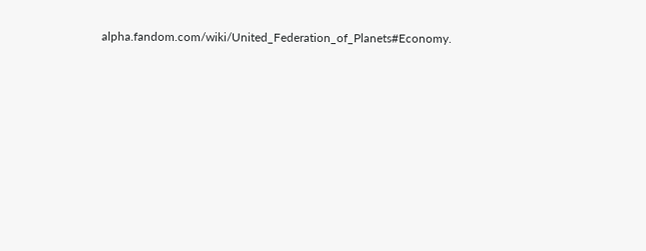alpha.fandom.com/wiki/United_Federation_of_Planets#Economy.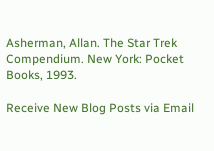Asherman, Allan. The Star Trek Compendium. New York: Pocket Books, 1993.

Receive New Blog Posts via Email